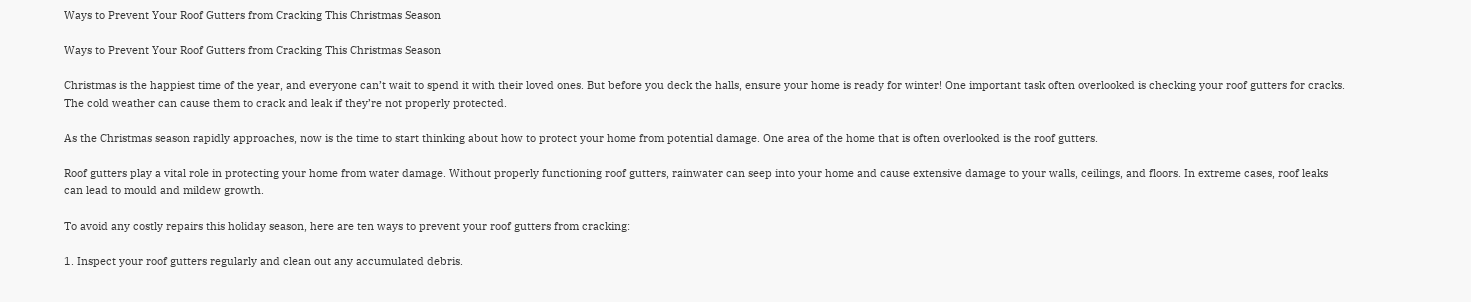Ways to Prevent Your Roof Gutters from Cracking This Christmas Season

Ways to Prevent Your Roof Gutters from Cracking This Christmas Season

Christmas is the happiest time of the year, and everyone can’t wait to spend it with their loved ones. But before you deck the halls, ensure your home is ready for winter! One important task often overlooked is checking your roof gutters for cracks. The cold weather can cause them to crack and leak if they’re not properly protected.

As the Christmas season rapidly approaches, now is the time to start thinking about how to protect your home from potential damage. One area of the home that is often overlooked is the roof gutters.

Roof gutters play a vital role in protecting your home from water damage. Without properly functioning roof gutters, rainwater can seep into your home and cause extensive damage to your walls, ceilings, and floors. In extreme cases, roof leaks can lead to mould and mildew growth.

To avoid any costly repairs this holiday season, here are ten ways to prevent your roof gutters from cracking:

1. Inspect your roof gutters regularly and clean out any accumulated debris.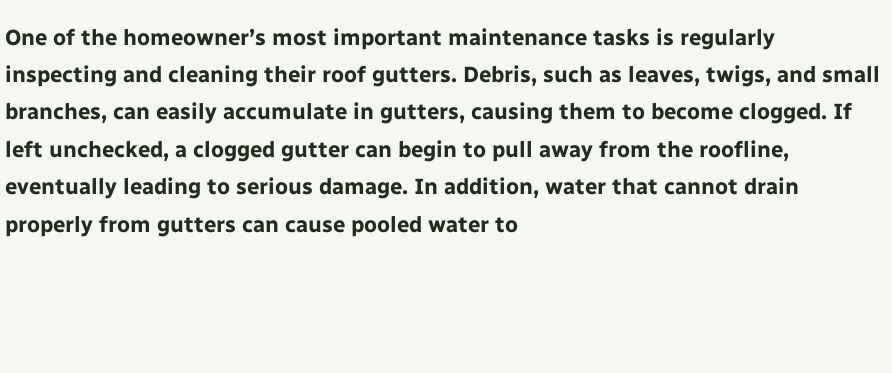One of the homeowner’s most important maintenance tasks is regularly inspecting and cleaning their roof gutters. Debris, such as leaves, twigs, and small branches, can easily accumulate in gutters, causing them to become clogged. If left unchecked, a clogged gutter can begin to pull away from the roofline, eventually leading to serious damage. In addition, water that cannot drain properly from gutters can cause pooled water to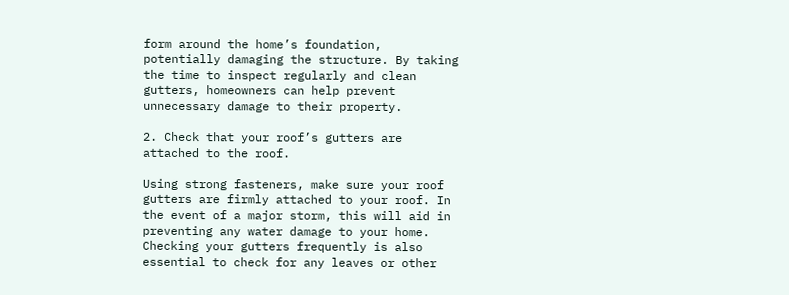form around the home’s foundation, potentially damaging the structure. By taking the time to inspect regularly and clean gutters, homeowners can help prevent unnecessary damage to their property.

2. Check that your roof’s gutters are attached to the roof.

Using strong fasteners, make sure your roof gutters are firmly attached to your roof. In the event of a major storm, this will aid in preventing any water damage to your home. Checking your gutters frequently is also essential to check for any leaves or other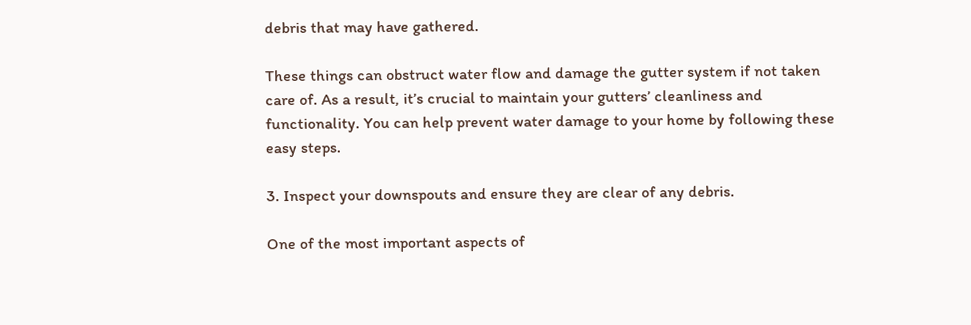debris that may have gathered.

These things can obstruct water flow and damage the gutter system if not taken care of. As a result, it’s crucial to maintain your gutters’ cleanliness and functionality. You can help prevent water damage to your home by following these easy steps.

3. Inspect your downspouts and ensure they are clear of any debris.

One of the most important aspects of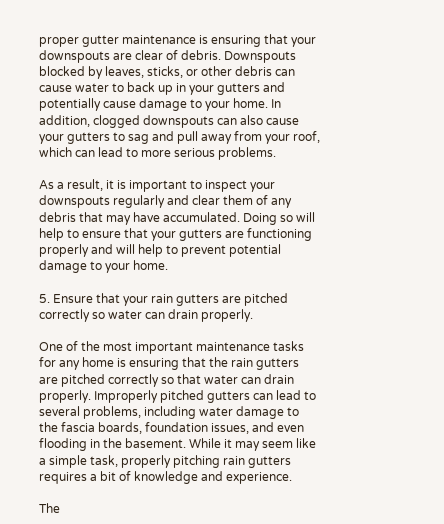proper gutter maintenance is ensuring that your downspouts are clear of debris. Downspouts blocked by leaves, sticks, or other debris can cause water to back up in your gutters and potentially cause damage to your home. In addition, clogged downspouts can also cause your gutters to sag and pull away from your roof, which can lead to more serious problems.

As a result, it is important to inspect your downspouts regularly and clear them of any debris that may have accumulated. Doing so will help to ensure that your gutters are functioning properly and will help to prevent potential damage to your home.

5. Ensure that your rain gutters are pitched correctly so water can drain properly.

One of the most important maintenance tasks for any home is ensuring that the rain gutters are pitched correctly so that water can drain properly. Improperly pitched gutters can lead to several problems, including water damage to the fascia boards, foundation issues, and even flooding in the basement. While it may seem like a simple task, properly pitching rain gutters requires a bit of knowledge and experience.

The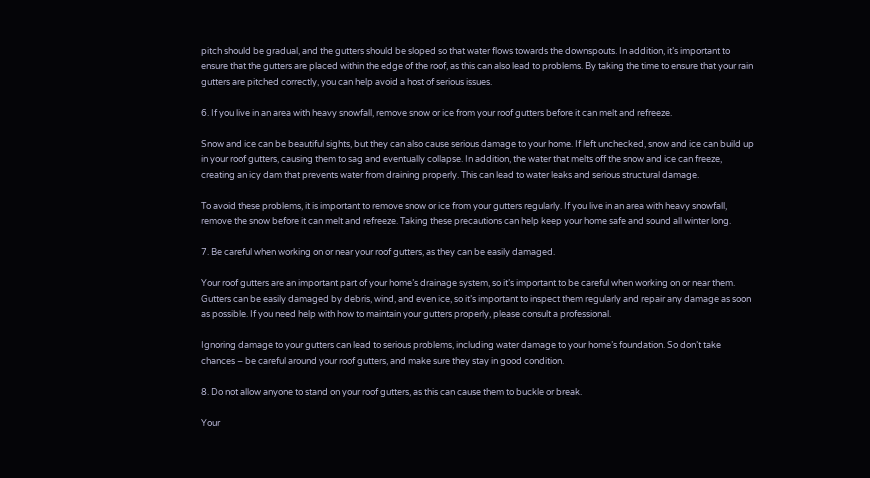pitch should be gradual, and the gutters should be sloped so that water flows towards the downspouts. In addition, it’s important to ensure that the gutters are placed within the edge of the roof, as this can also lead to problems. By taking the time to ensure that your rain gutters are pitched correctly, you can help avoid a host of serious issues.

6. If you live in an area with heavy snowfall, remove snow or ice from your roof gutters before it can melt and refreeze.

Snow and ice can be beautiful sights, but they can also cause serious damage to your home. If left unchecked, snow and ice can build up in your roof gutters, causing them to sag and eventually collapse. In addition, the water that melts off the snow and ice can freeze, creating an icy dam that prevents water from draining properly. This can lead to water leaks and serious structural damage.

To avoid these problems, it is important to remove snow or ice from your gutters regularly. If you live in an area with heavy snowfall, remove the snow before it can melt and refreeze. Taking these precautions can help keep your home safe and sound all winter long.

7. Be careful when working on or near your roof gutters, as they can be easily damaged.

Your roof gutters are an important part of your home’s drainage system, so it’s important to be careful when working on or near them. Gutters can be easily damaged by debris, wind, and even ice, so it’s important to inspect them regularly and repair any damage as soon as possible. If you need help with how to maintain your gutters properly, please consult a professional.

Ignoring damage to your gutters can lead to serious problems, including water damage to your home’s foundation. So don’t take chances – be careful around your roof gutters, and make sure they stay in good condition.

8. Do not allow anyone to stand on your roof gutters, as this can cause them to buckle or break.

Your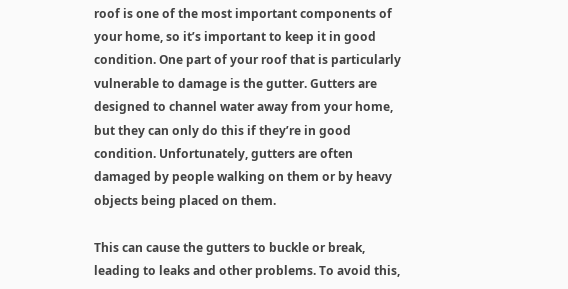roof is one of the most important components of your home, so it’s important to keep it in good condition. One part of your roof that is particularly vulnerable to damage is the gutter. Gutters are designed to channel water away from your home, but they can only do this if they’re in good condition. Unfortunately, gutters are often damaged by people walking on them or by heavy objects being placed on them.

This can cause the gutters to buckle or break, leading to leaks and other problems. To avoid this,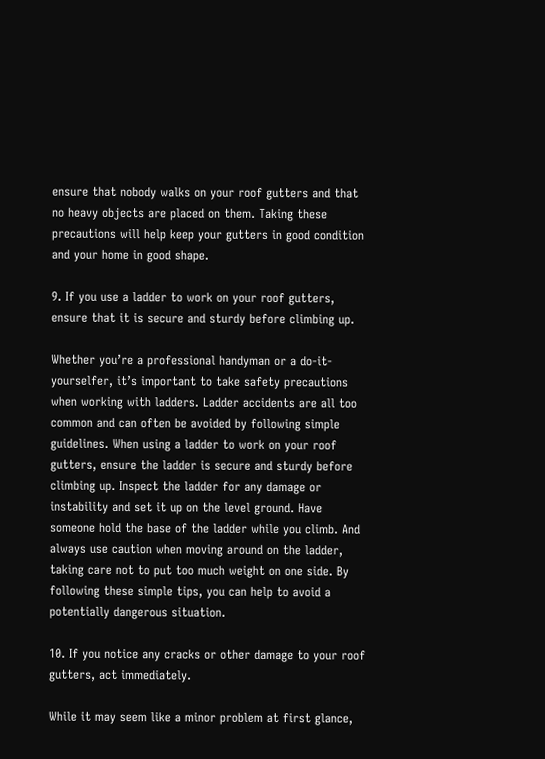ensure that nobody walks on your roof gutters and that no heavy objects are placed on them. Taking these precautions will help keep your gutters in good condition and your home in good shape.

9. If you use a ladder to work on your roof gutters, ensure that it is secure and sturdy before climbing up.

Whether you’re a professional handyman or a do-it-yourselfer, it’s important to take safety precautions when working with ladders. Ladder accidents are all too common and can often be avoided by following simple guidelines. When using a ladder to work on your roof gutters, ensure the ladder is secure and sturdy before climbing up. Inspect the ladder for any damage or instability and set it up on the level ground. Have someone hold the base of the ladder while you climb. And always use caution when moving around on the ladder, taking care not to put too much weight on one side. By following these simple tips, you can help to avoid a potentially dangerous situation.

10. If you notice any cracks or other damage to your roof gutters, act immediately.

While it may seem like a minor problem at first glance,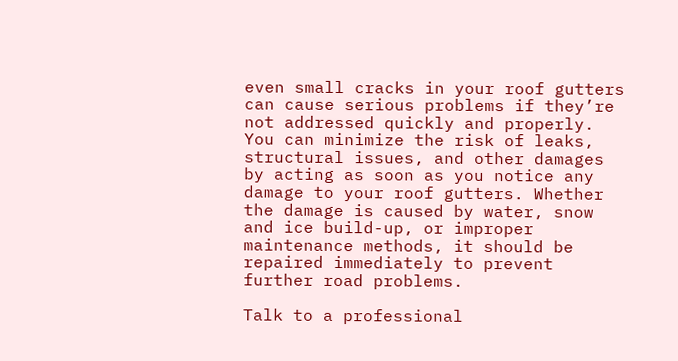even small cracks in your roof gutters can cause serious problems if they’re not addressed quickly and properly. You can minimize the risk of leaks, structural issues, and other damages by acting as soon as you notice any damage to your roof gutters. Whether the damage is caused by water, snow and ice build-up, or improper maintenance methods, it should be repaired immediately to prevent further road problems.

Talk to a professional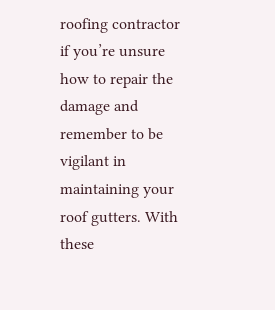roofing contractor if you’re unsure how to repair the damage and remember to be vigilant in maintaining your roof gutters. With these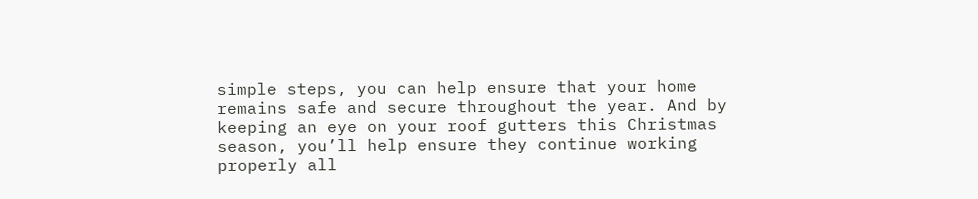simple steps, you can help ensure that your home remains safe and secure throughout the year. And by keeping an eye on your roof gutters this Christmas season, you’ll help ensure they continue working properly all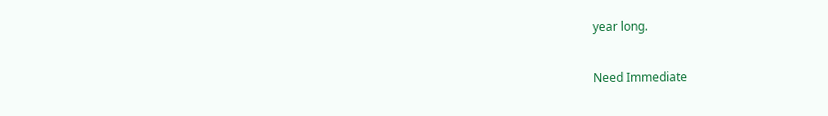year long.

Need Immediate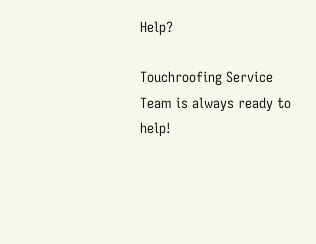Help?

Touchroofing Service Team is always ready to help!